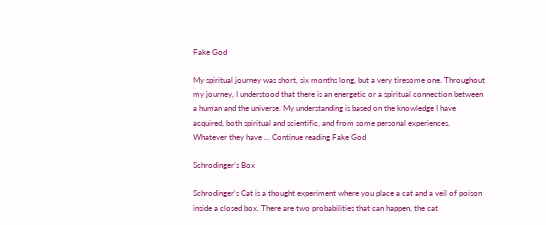Fake God

My spiritual journey was short, six months long, but a very tiresome one. Throughout my journey, I understood that there is an energetic or a spiritual connection between a human and the universe. My understanding is based on the knowledge I have acquired, both spiritual and scientific, and from some personal experiences. Whatever they have … Continue reading Fake God

Schrodinger’s Box

Schrodinger's Cat is a thought experiment where you place a cat and a veil of poison inside a closed box. There are two probabilities that can happen, the cat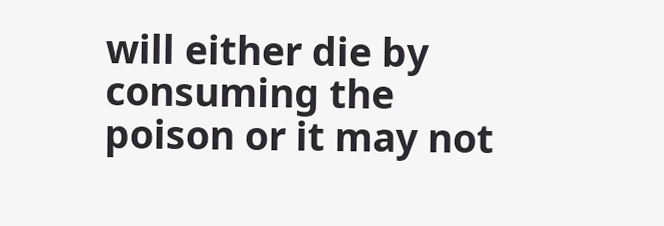will either die by consuming the poison or it may not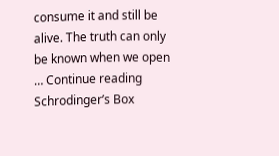consume it and still be alive. The truth can only be known when we open … Continue reading Schrodinger’s Box